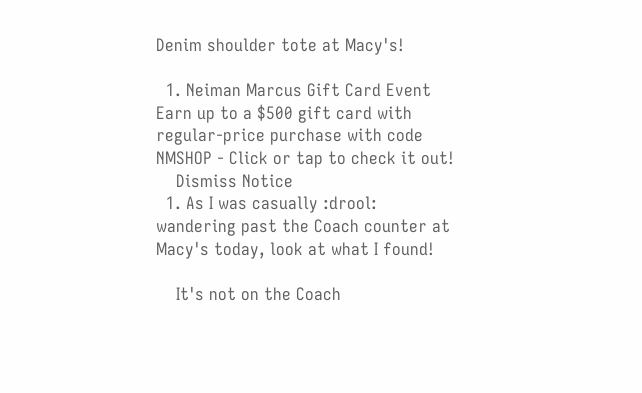Denim shoulder tote at Macy's!

  1. Neiman Marcus Gift Card Event Earn up to a $500 gift card with regular-price purchase with code NMSHOP - Click or tap to check it out!
    Dismiss Notice
  1. As I was casually :drool: wandering past the Coach counter at Macy's today, look at what I found!

    It's not on the Coach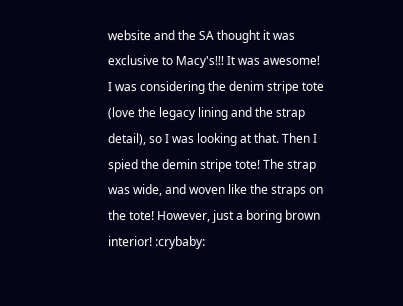website and the SA thought it was exclusive to Macy's!!! It was awesome! I was considering the denim stripe tote (love the legacy lining and the strap detail), so I was looking at that. Then I spied the demin stripe tote! The strap was wide, and woven like the straps on the tote! However, just a boring brown interior! :crybaby: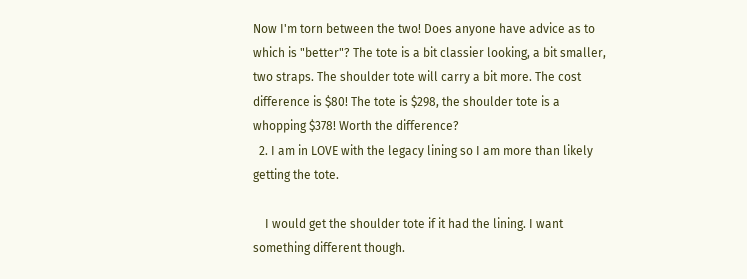Now I'm torn between the two! Does anyone have advice as to which is "better"? The tote is a bit classier looking, a bit smaller, two straps. The shoulder tote will carry a bit more. The cost difference is $80! The tote is $298, the shoulder tote is a whopping $378! Worth the difference?
  2. I am in LOVE with the legacy lining so I am more than likely getting the tote.

    I would get the shoulder tote if it had the lining. I want something different though.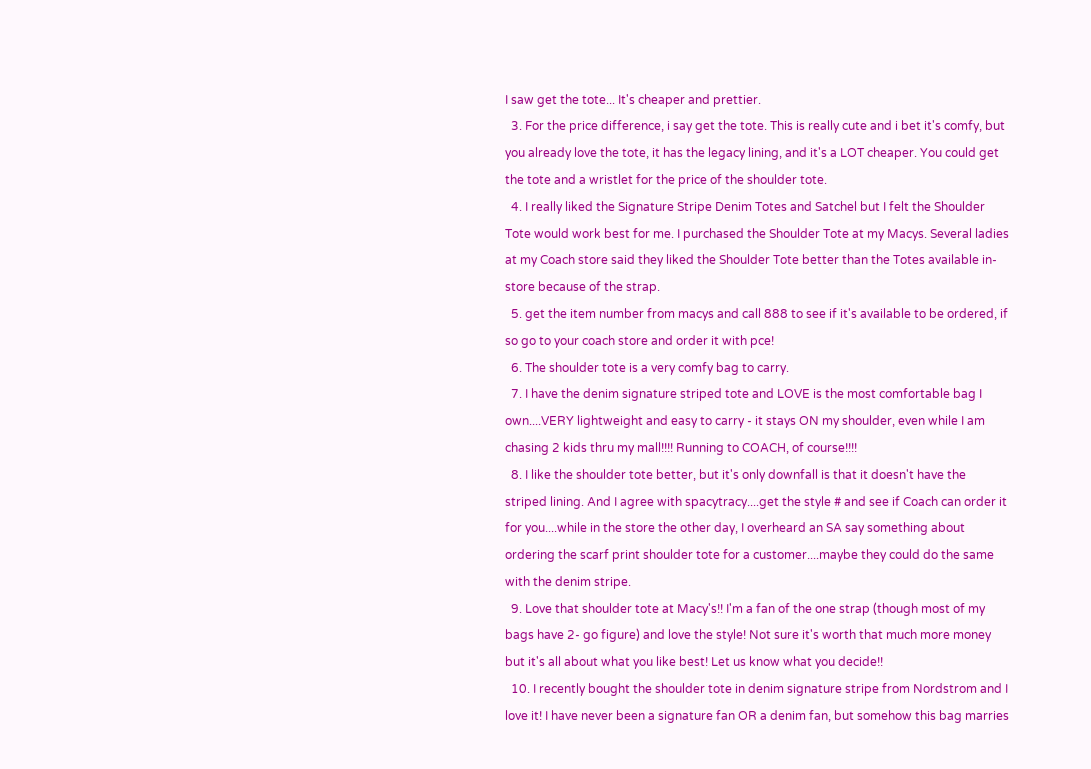I saw get the tote... It's cheaper and prettier.
  3. For the price difference, i say get the tote. This is really cute and i bet it's comfy, but you already love the tote, it has the legacy lining, and it's a LOT cheaper. You could get the tote and a wristlet for the price of the shoulder tote.
  4. I really liked the Signature Stripe Denim Totes and Satchel but I felt the Shoulder Tote would work best for me. I purchased the Shoulder Tote at my Macys. Several ladies at my Coach store said they liked the Shoulder Tote better than the Totes available in-store because of the strap.
  5. get the item number from macys and call 888 to see if it's available to be ordered, if so go to your coach store and order it with pce!
  6. The shoulder tote is a very comfy bag to carry.
  7. I have the denim signature striped tote and LOVE is the most comfortable bag I own....VERY lightweight and easy to carry - it stays ON my shoulder, even while I am chasing 2 kids thru my mall!!!! Running to COACH, of course!!!!
  8. I like the shoulder tote better, but it's only downfall is that it doesn't have the striped lining. And I agree with spacytracy....get the style # and see if Coach can order it for you....while in the store the other day, I overheard an SA say something about ordering the scarf print shoulder tote for a customer....maybe they could do the same with the denim stripe.
  9. Love that shoulder tote at Macy's!! I'm a fan of the one strap (though most of my bags have 2- go figure) and love the style! Not sure it's worth that much more money but it's all about what you like best! Let us know what you decide!!
  10. I recently bought the shoulder tote in denim signature stripe from Nordstrom and I love it! I have never been a signature fan OR a denim fan, but somehow this bag marries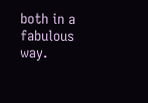both in a fabulous way.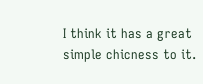I think it has a great simple chicness to it.